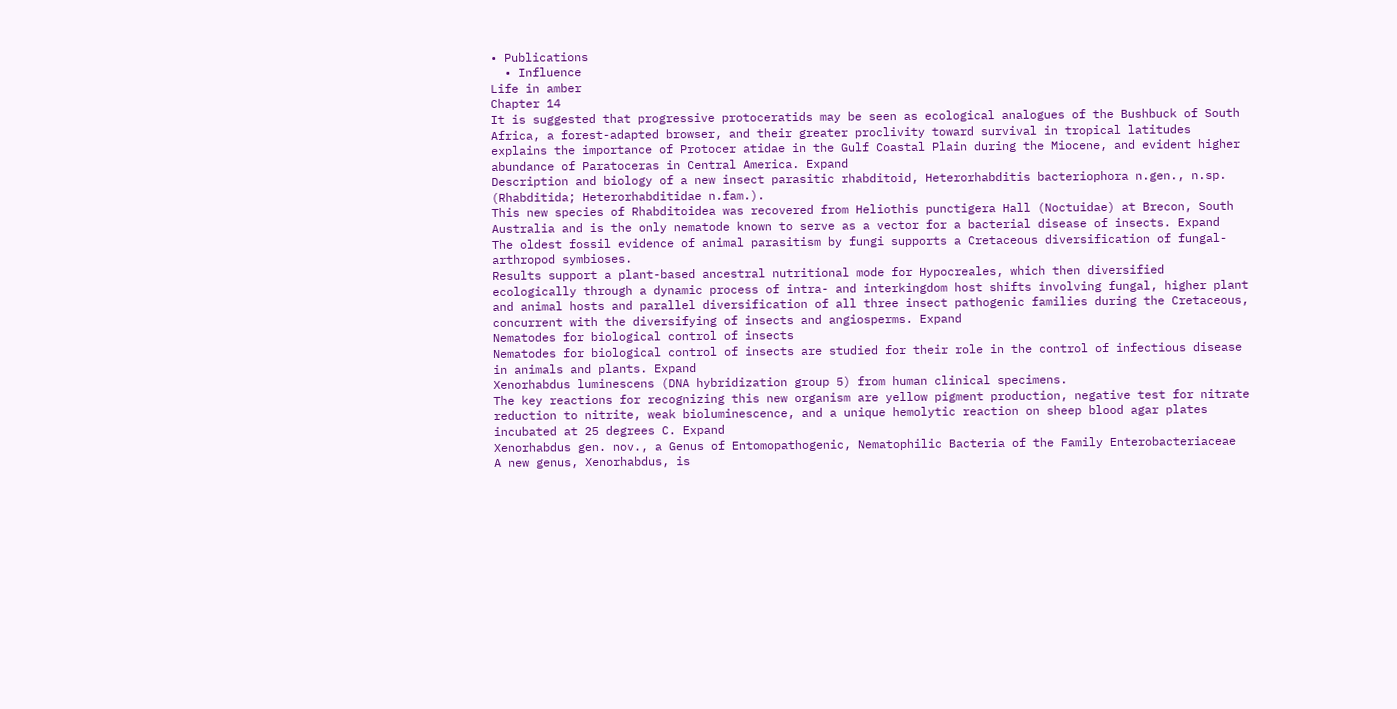• Publications
  • Influence
Life in amber
Chapter 14
It is suggested that progressive protoceratids may be seen as ecological analogues of the Bushbuck of South Africa, a forest-adapted browser, and their greater proclivity toward survival in tropical latitudes explains the importance of Protocer atidae in the Gulf Coastal Plain during the Miocene, and evident higher abundance of Paratoceras in Central America. Expand
Description and biology of a new insect parasitic rhabditoid, Heterorhabditis bacteriophora n.gen., n.sp. (Rhabditida; Heterorhabditidae n.fam.).
This new species of Rhabditoidea was recovered from Heliothis punctigera Hall (Noctuidae) at Brecon, South Australia and is the only nematode known to serve as a vector for a bacterial disease of insects. Expand
The oldest fossil evidence of animal parasitism by fungi supports a Cretaceous diversification of fungal-arthropod symbioses.
Results support a plant-based ancestral nutritional mode for Hypocreales, which then diversified ecologically through a dynamic process of intra- and interkingdom host shifts involving fungal, higher plant and animal hosts and parallel diversification of all three insect pathogenic families during the Cretaceous, concurrent with the diversifying of insects and angiosperms. Expand
Nematodes for biological control of insects
Nematodes for biological control of insects are studied for their role in the control of infectious disease in animals and plants. Expand
Xenorhabdus luminescens (DNA hybridization group 5) from human clinical specimens.
The key reactions for recognizing this new organism are yellow pigment production, negative test for nitrate reduction to nitrite, weak bioluminescence, and a unique hemolytic reaction on sheep blood agar plates incubated at 25 degrees C. Expand
Xenorhabdus gen. nov., a Genus of Entomopathogenic, Nematophilic Bacteria of the Family Enterobacteriaceae
A new genus, Xenorhabdus, is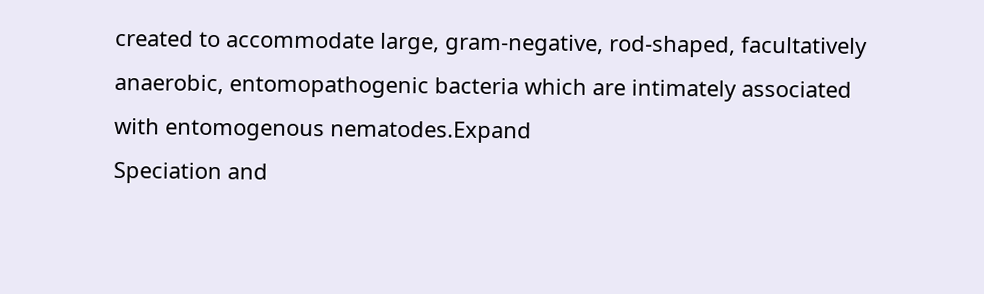created to accommodate large, gram-negative, rod-shaped, facultatively anaerobic, entomopathogenic bacteria which are intimately associated with entomogenous nematodes.Expand
Speciation and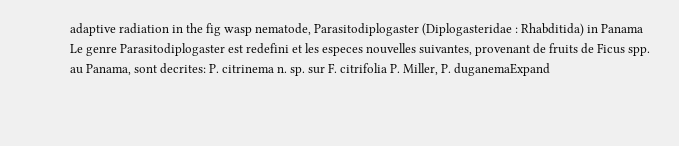adaptive radiation in the fig wasp nematode, Parasitodiplogaster (Diplogasteridae : Rhabditida) in Panama
Le genre Parasitodiplogaster est redefini et les especes nouvelles suivantes, provenant de fruits de Ficus spp. au Panama, sont decrites: P. citrinema n. sp. sur F. citrifolia P. Miller, P. duganemaExpand